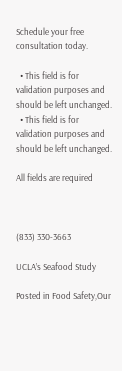Schedule your free consultation today.

  • This field is for validation purposes and should be left unchanged.
  • This field is for validation purposes and should be left unchanged.

All fields are required



(833) 330-3663

UCLA’s Seafood Study

Posted in Food Safety,Our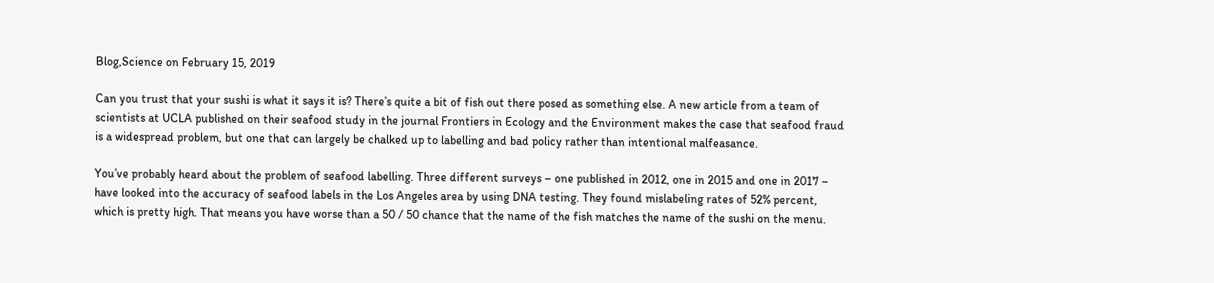Blog,Science on February 15, 2019

Can you trust that your sushi is what it says it is? There’s quite a bit of fish out there posed as something else. A new article from a team of scientists at UCLA published on their seafood study in the journal Frontiers in Ecology and the Environment makes the case that seafood fraud is a widespread problem, but one that can largely be chalked up to labelling and bad policy rather than intentional malfeasance.

You’ve probably heard about the problem of seafood labelling. Three different surveys – one published in 2012, one in 2015 and one in 2017 – have looked into the accuracy of seafood labels in the Los Angeles area by using DNA testing. They found mislabeling rates of 52% percent, which is pretty high. That means you have worse than a 50 / 50 chance that the name of the fish matches the name of the sushi on the menu.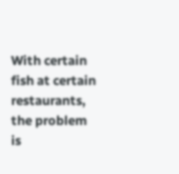With certain fish at certain restaurants, the problem is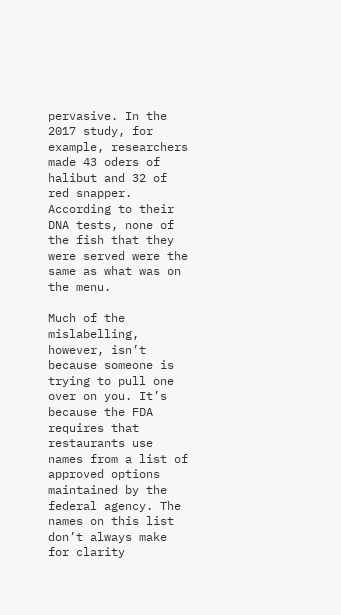pervasive. In the 2017 study, for example, researchers made 43 oders of halibut and 32 of red snapper. According to their DNA tests, none of the fish that they were served were the same as what was on the menu.

Much of the mislabelling, however, isn’t because someone is trying to pull one over on you. It’s because the FDA requires that restaurants use names from a list of approved options maintained by the federal agency. The names on this list don’t always make for clarity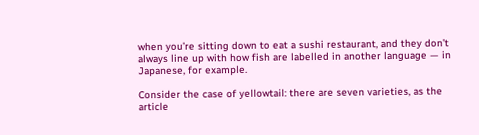when you’re sitting down to eat a sushi restaurant, and they don’t always line up with how fish are labelled in another language — in Japanese, for example.

Consider the case of yellowtail: there are seven varieties, as the article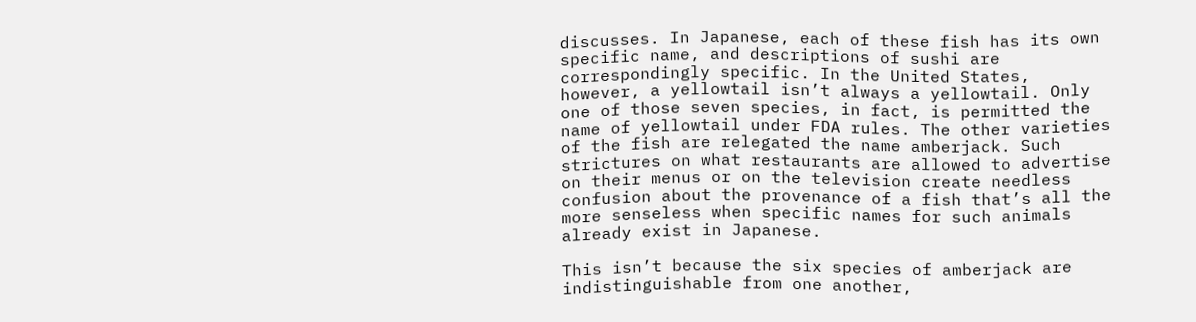discusses. In Japanese, each of these fish has its own specific name, and descriptions of sushi are correspondingly specific. In the United States, however, a yellowtail isn’t always a yellowtail. Only one of those seven species, in fact, is permitted the name of yellowtail under FDA rules. The other varieties of the fish are relegated the name amberjack. Such strictures on what restaurants are allowed to advertise on their menus or on the television create needless confusion about the provenance of a fish that’s all the more senseless when specific names for such animals already exist in Japanese.

This isn’t because the six species of amberjack are indistinguishable from one another,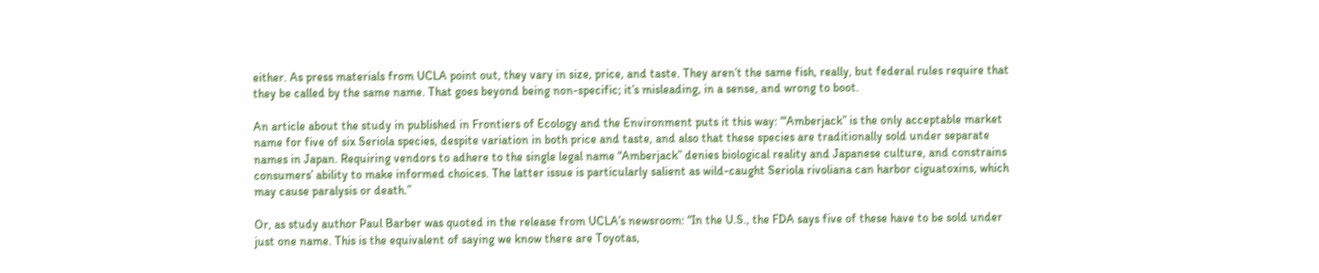either. As press materials from UCLA point out, they vary in size, price, and taste. They aren’t the same fish, really, but federal rules require that they be called by the same name. That goes beyond being non-specific; it’s misleading, in a sense, and wrong to boot.

An article about the study in published in Frontiers of Ecology and the Environment puts it this way: “‘Amberjack” is the only acceptable market name for five of six Seriola species, despite variation in both price and taste, and also that these species are traditionally sold under separate names in Japan. Requiring vendors to adhere to the single legal name “Amberjack” denies biological reality and Japanese culture, and constrains consumers’ ability to make informed choices. The latter issue is particularly salient as wild-caught Seriola rivoliana can harbor ciguatoxins, which may cause paralysis or death.”

Or, as study author Paul Barber was quoted in the release from UCLA’s newsroom: “In the U.S., the FDA says five of these have to be sold under just one name. This is the equivalent of saying we know there are Toyotas,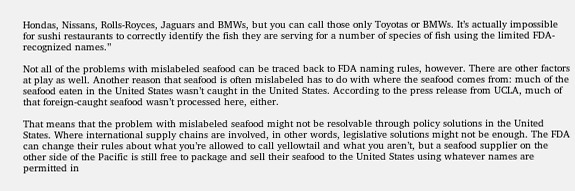Hondas, Nissans, Rolls-Royces, Jaguars and BMWs, but you can call those only Toyotas or BMWs. It’s actually impossible for sushi restaurants to correctly identify the fish they are serving for a number of species of fish using the limited FDA-recognized names.”

Not all of the problems with mislabeled seafood can be traced back to FDA naming rules, however. There are other factors at play as well. Another reason that seafood is often mislabeled has to do with where the seafood comes from: much of the seafood eaten in the United States wasn’t caught in the United States. According to the press release from UCLA, much of that foreign-caught seafood wasn’t processed here, either.

That means that the problem with mislabeled seafood might not be resolvable through policy solutions in the United States. Where international supply chains are involved, in other words, legislative solutions might not be enough. The FDA can change their rules about what you’re allowed to call yellowtail and what you aren’t, but a seafood supplier on the other side of the Pacific is still free to package and sell their seafood to the United States using whatever names are permitted in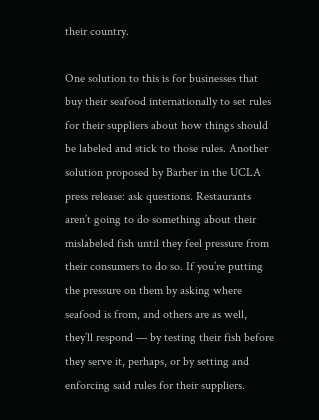their country.

One solution to this is for businesses that buy their seafood internationally to set rules for their suppliers about how things should be labeled and stick to those rules. Another solution proposed by Barber in the UCLA press release: ask questions. Restaurants aren’t going to do something about their mislabeled fish until they feel pressure from their consumers to do so. If you’re putting the pressure on them by asking where seafood is from, and others are as well, they’ll respond — by testing their fish before they serve it, perhaps, or by setting and enforcing said rules for their suppliers.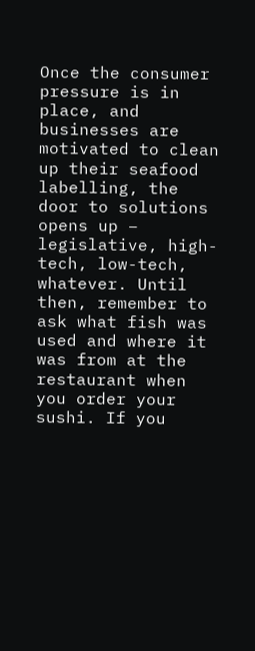Once the consumer pressure is in place, and businesses are motivated to clean up their seafood labelling, the door to solutions opens up – legislative, high-tech, low-tech, whatever. Until then, remember to ask what fish was used and where it was from at the restaurant when you order your sushi. If you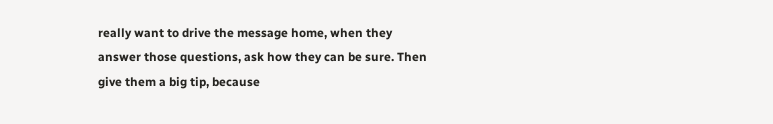really want to drive the message home, when they answer those questions, ask how they can be sure. Then give them a big tip, because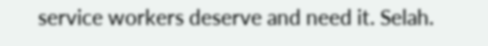service workers deserve and need it. Selah.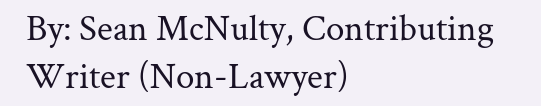By: Sean McNulty, Contributing Writer (Non-Lawyer)